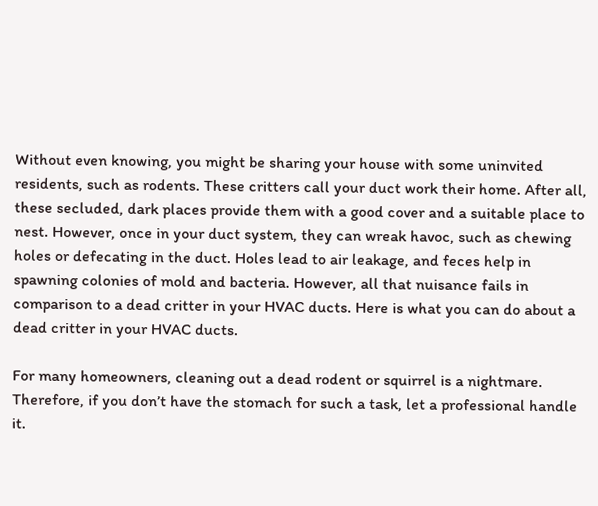Without even knowing, you might be sharing your house with some uninvited residents, such as rodents. These critters call your duct work their home. After all, these secluded, dark places provide them with a good cover and a suitable place to nest. However, once in your duct system, they can wreak havoc, such as chewing holes or defecating in the duct. Holes lead to air leakage, and feces help in spawning colonies of mold and bacteria. However, all that nuisance fails in comparison to a dead critter in your HVAC ducts. Here is what you can do about a dead critter in your HVAC ducts.

For many homeowners, cleaning out a dead rodent or squirrel is a nightmare. Therefore, if you don’t have the stomach for such a task, let a professional handle it.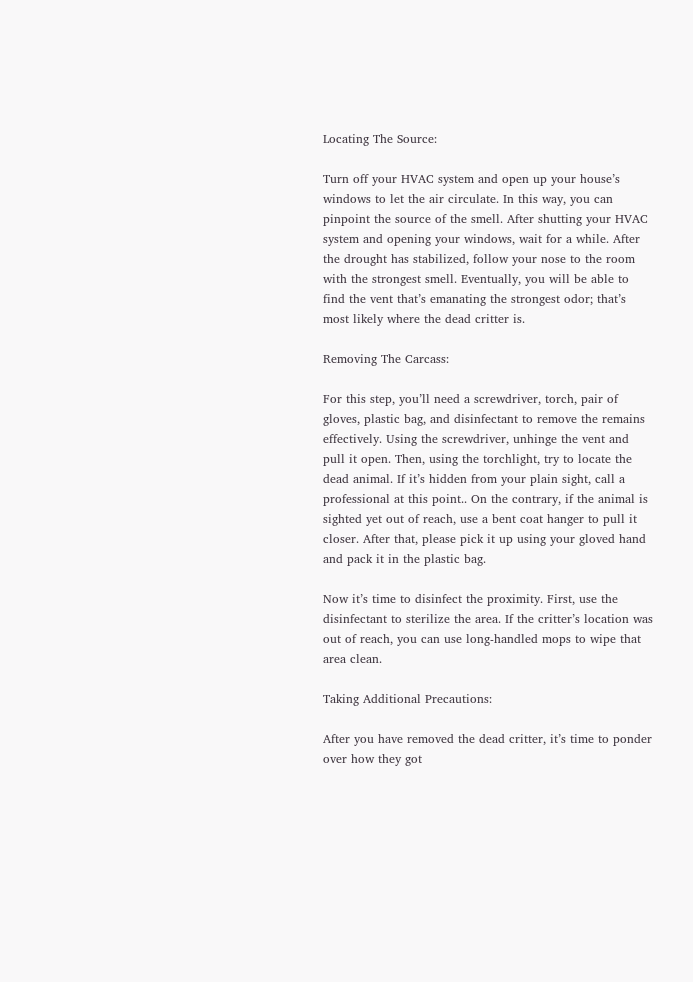Locating The Source:

Turn off your HVAC system and open up your house’s windows to let the air circulate. In this way, you can pinpoint the source of the smell. After shutting your HVAC system and opening your windows, wait for a while. After the drought has stabilized, follow your nose to the room with the strongest smell. Eventually, you will be able to find the vent that’s emanating the strongest odor; that’s most likely where the dead critter is.

Removing The Carcass:

For this step, you’ll need a screwdriver, torch, pair of gloves, plastic bag, and disinfectant to remove the remains effectively. Using the screwdriver, unhinge the vent and pull it open. Then, using the torchlight, try to locate the dead animal. If it’s hidden from your plain sight, call a professional at this point.. On the contrary, if the animal is sighted yet out of reach, use a bent coat hanger to pull it closer. After that, please pick it up using your gloved hand and pack it in the plastic bag.

Now it’s time to disinfect the proximity. First, use the disinfectant to sterilize the area. If the critter’s location was out of reach, you can use long-handled mops to wipe that area clean.

Taking Additional Precautions:

After you have removed the dead critter, it’s time to ponder over how they got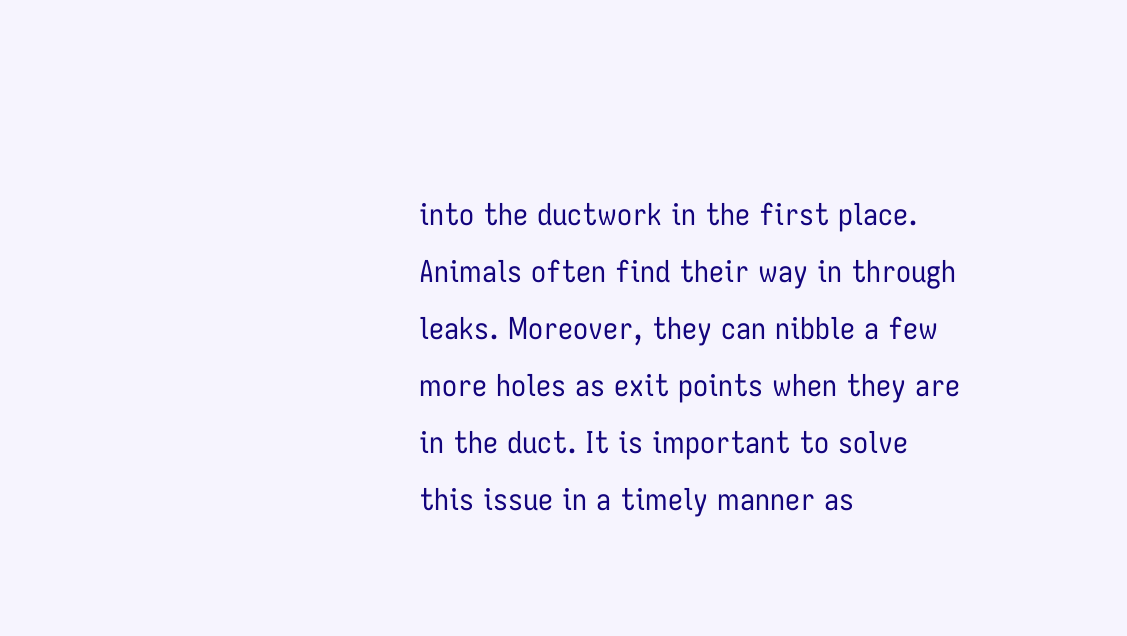into the ductwork in the first place. Animals often find their way in through leaks. Moreover, they can nibble a few more holes as exit points when they are in the duct. It is important to solve this issue in a timely manner as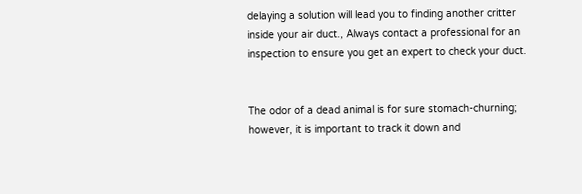delaying a solution will lead you to finding another critter inside your air duct., Always contact a professional for an inspection to ensure you get an expert to check your duct.


The odor of a dead animal is for sure stomach-churning; however, it is important to track it down and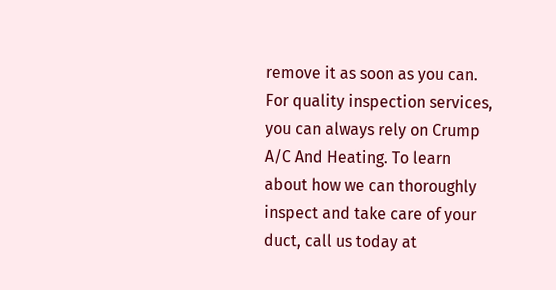remove it as soon as you can. For quality inspection services, you can always rely on Crump A/C And Heating. To learn about how we can thoroughly inspect and take care of your duct, call us today at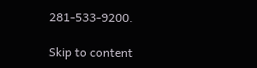281-533-9200.

Skip to content